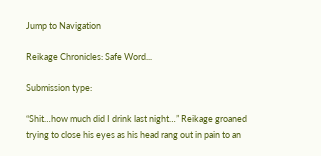Jump to Navigation

Reikage Chronicles: Safe Word...

Submission type:

“Shit…how much did I drink last night…” Reikage groaned trying to close his eyes as his head rang out in pain to an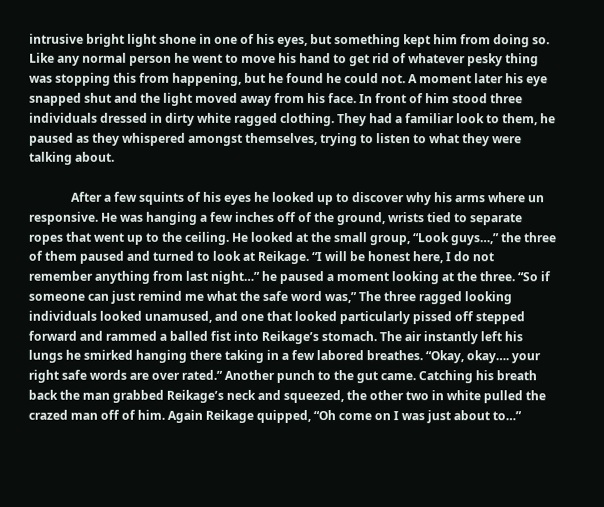intrusive bright light shone in one of his eyes, but something kept him from doing so. Like any normal person he went to move his hand to get rid of whatever pesky thing was stopping this from happening, but he found he could not. A moment later his eye snapped shut and the light moved away from his face. In front of him stood three individuals dressed in dirty white ragged clothing. They had a familiar look to them, he paused as they whispered amongst themselves, trying to listen to what they were talking about.

              After a few squints of his eyes he looked up to discover why his arms where un responsive. He was hanging a few inches off of the ground, wrists tied to separate ropes that went up to the ceiling. He looked at the small group, “Look guys…,” the three of them paused and turned to look at Reikage. “I will be honest here, I do not remember anything from last night…” he paused a moment looking at the three. “So if someone can just remind me what the safe word was,” The three ragged looking individuals looked unamused, and one that looked particularly pissed off stepped forward and rammed a balled fist into Reikage’s stomach. The air instantly left his lungs he smirked hanging there taking in a few labored breathes. “Okay, okay…. your right safe words are over rated.” Another punch to the gut came. Catching his breath back the man grabbed Reikage’s neck and squeezed, the other two in white pulled the crazed man off of him. Again Reikage quipped, “Oh come on I was just about to…”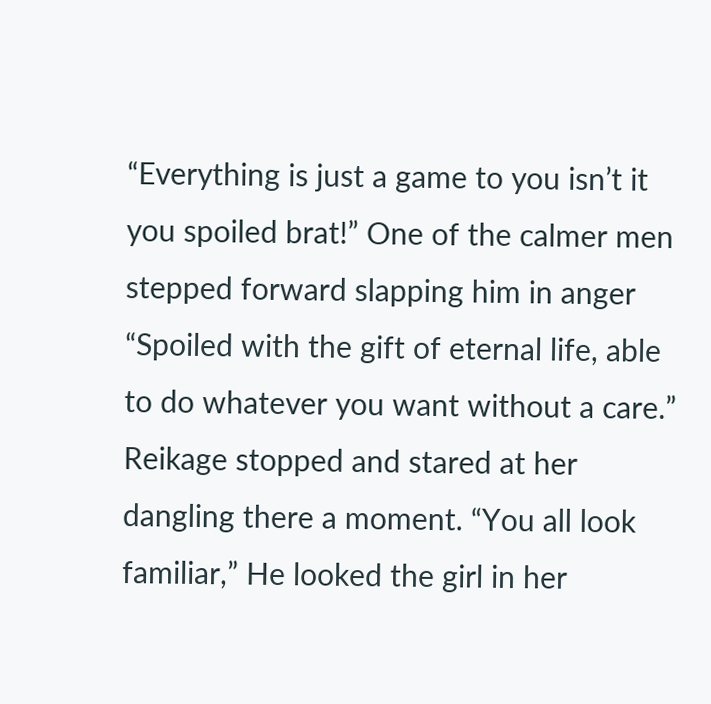“Everything is just a game to you isn’t it you spoiled brat!” One of the calmer men stepped forward slapping him in anger “Spoiled with the gift of eternal life, able to do whatever you want without a care.” Reikage stopped and stared at her dangling there a moment. “You all look familiar,” He looked the girl in her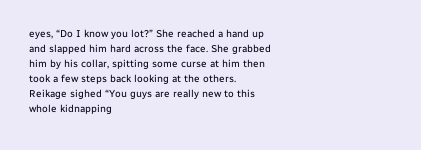eyes, “Do I know you lot?” She reached a hand up and slapped him hard across the face. She grabbed him by his collar, spitting some curse at him then took a few steps back looking at the others. Reikage sighed “You guys are really new to this whole kidnapping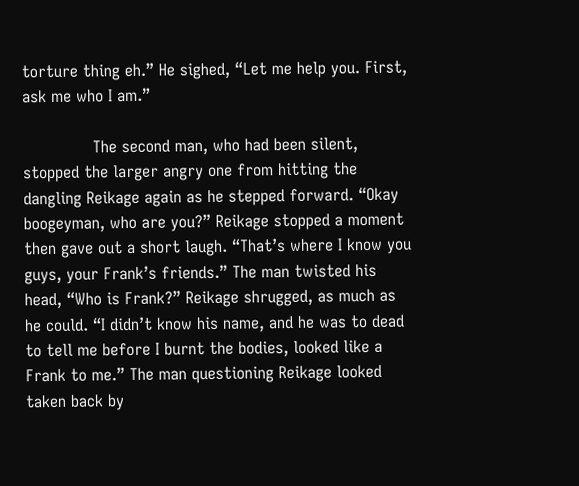torture thing eh.” He sighed, “Let me help you. First, ask me who I am.”

              The second man, who had been silent, stopped the larger angry one from hitting the dangling Reikage again as he stepped forward. “Okay boogeyman, who are you?” Reikage stopped a moment then gave out a short laugh. “That’s where I know you guys, your Frank’s friends.” The man twisted his head, “Who is Frank?” Reikage shrugged, as much as he could. “I didn’t know his name, and he was to dead to tell me before I burnt the bodies, looked like a Frank to me.” The man questioning Reikage looked taken back by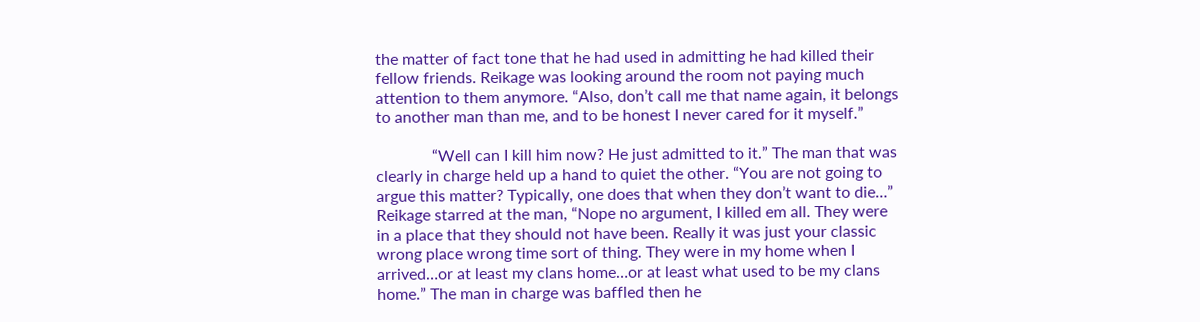the matter of fact tone that he had used in admitting he had killed their fellow friends. Reikage was looking around the room not paying much attention to them anymore. “Also, don’t call me that name again, it belongs to another man than me, and to be honest I never cared for it myself.”

              “Well can I kill him now? He just admitted to it.” The man that was clearly in charge held up a hand to quiet the other. “You are not going to argue this matter? Typically, one does that when they don’t want to die…” Reikage starred at the man, “Nope no argument, I killed em all. They were in a place that they should not have been. Really it was just your classic wrong place wrong time sort of thing. They were in my home when I arrived…or at least my clans home…or at least what used to be my clans home.” The man in charge was baffled then he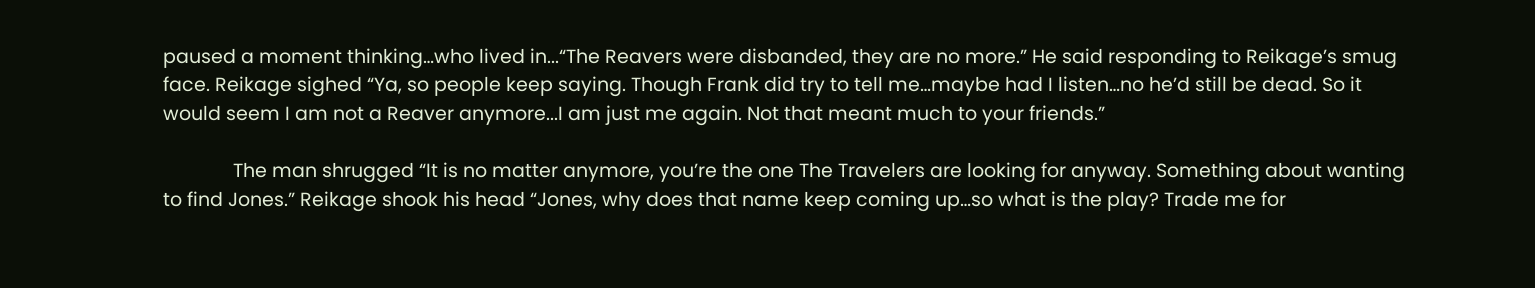paused a moment thinking…who lived in...“The Reavers were disbanded, they are no more.” He said responding to Reikage’s smug face. Reikage sighed “Ya, so people keep saying. Though Frank did try to tell me…maybe had I listen…no he’d still be dead. So it would seem I am not a Reaver anymore...I am just me again. Not that meant much to your friends.”

              The man shrugged “It is no matter anymore, you’re the one The Travelers are looking for anyway. Something about wanting to find Jones.” Reikage shook his head “Jones, why does that name keep coming up…so what is the play? Trade me for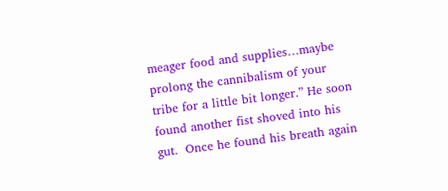meager food and supplies…maybe prolong the cannibalism of your tribe for a little bit longer.” He soon found another fist shoved into his gut.  Once he found his breath again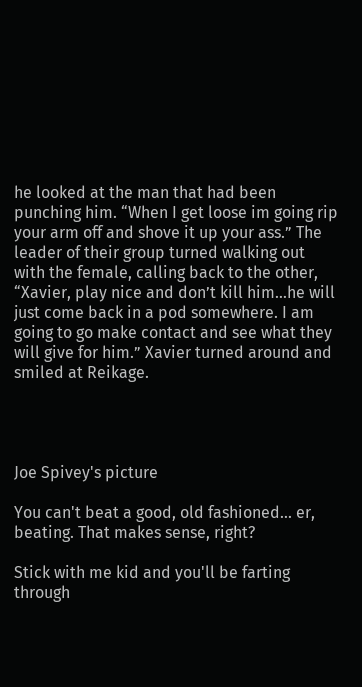he looked at the man that had been punching him. “When I get loose im going rip your arm off and shove it up your ass.” The leader of their group turned walking out with the female, calling back to the other, “Xavier, play nice and don’t kill him…he will just come back in a pod somewhere. I am going to go make contact and see what they will give for him.” Xavier turned around and smiled at Reikage.




Joe Spivey's picture

You can't beat a good, old fashioned... er, beating. That makes sense, right?

Stick with me kid and you'll be farting through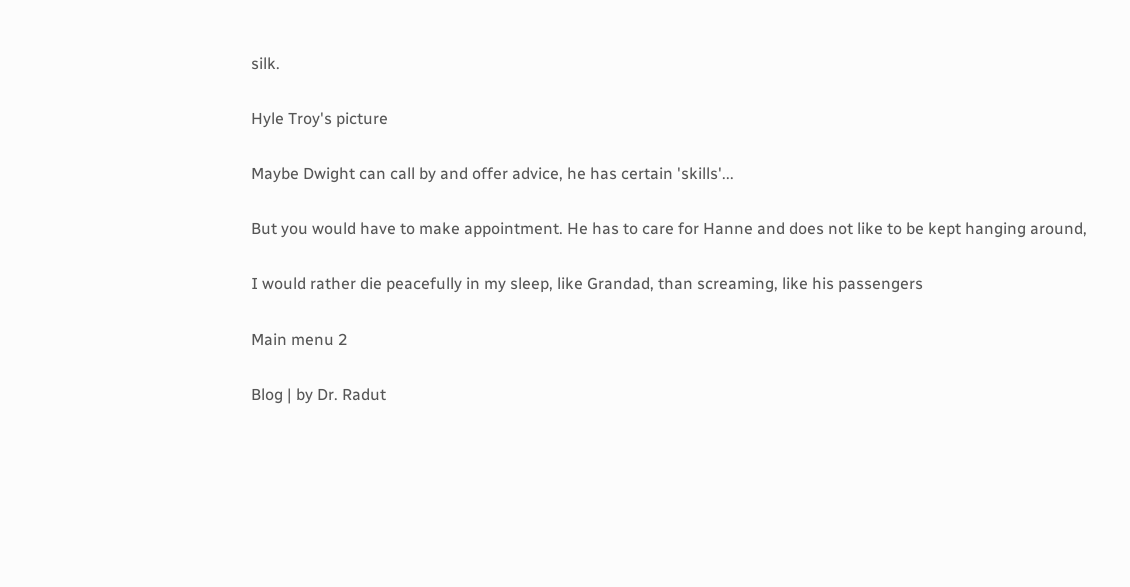silk.

Hyle Troy's picture

Maybe Dwight can call by and offer advice, he has certain 'skills'...

But you would have to make appointment. He has to care for Hanne and does not like to be kept hanging around,

I would rather die peacefully in my sleep, like Grandad, than screaming, like his passengers

Main menu 2

Blog | by Dr. Radut